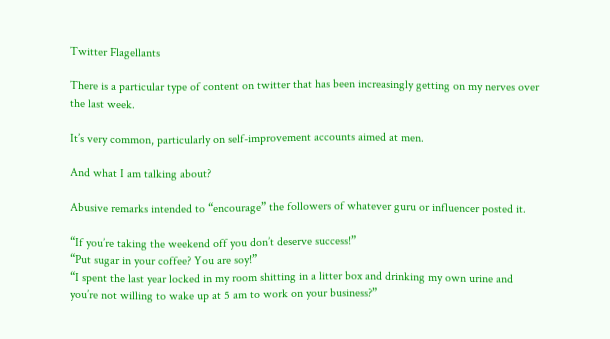Twitter Flagellants

There is a particular type of content on twitter that has been increasingly getting on my nerves over the last week.

It’s very common, particularly on self-improvement accounts aimed at men.

And what I am talking about?

Abusive remarks intended to “encourage” the followers of whatever guru or influencer posted it.

“If you’re taking the weekend off you don’t deserve success!”
“Put sugar in your coffee? You are soy!”
“I spent the last year locked in my room shitting in a litter box and drinking my own urine and you’re not willing to wake up at 5 am to work on your business?”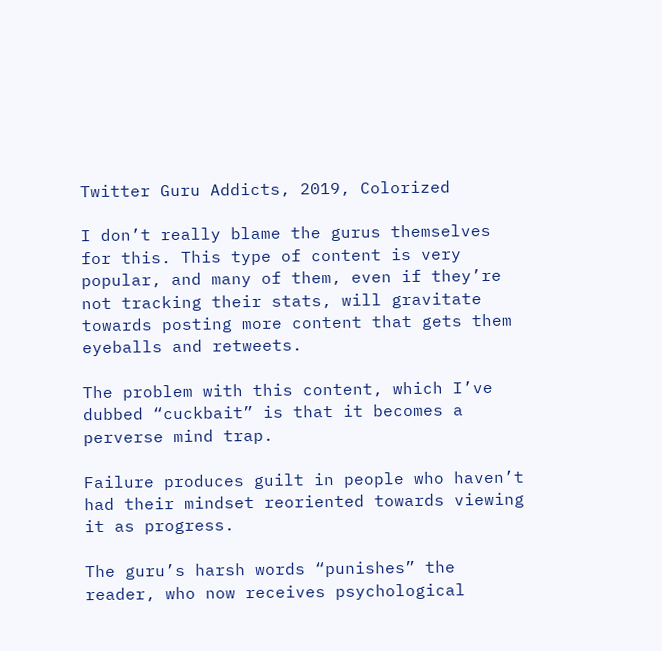Twitter Guru Addicts, 2019, Colorized

I don’t really blame the gurus themselves for this. This type of content is very popular, and many of them, even if they’re not tracking their stats, will gravitate towards posting more content that gets them eyeballs and retweets.

The problem with this content, which I’ve dubbed “cuckbait” is that it becomes a perverse mind trap.

Failure produces guilt in people who haven’t had their mindset reoriented towards viewing it as progress.

The guru’s harsh words “punishes” the reader, who now receives psychological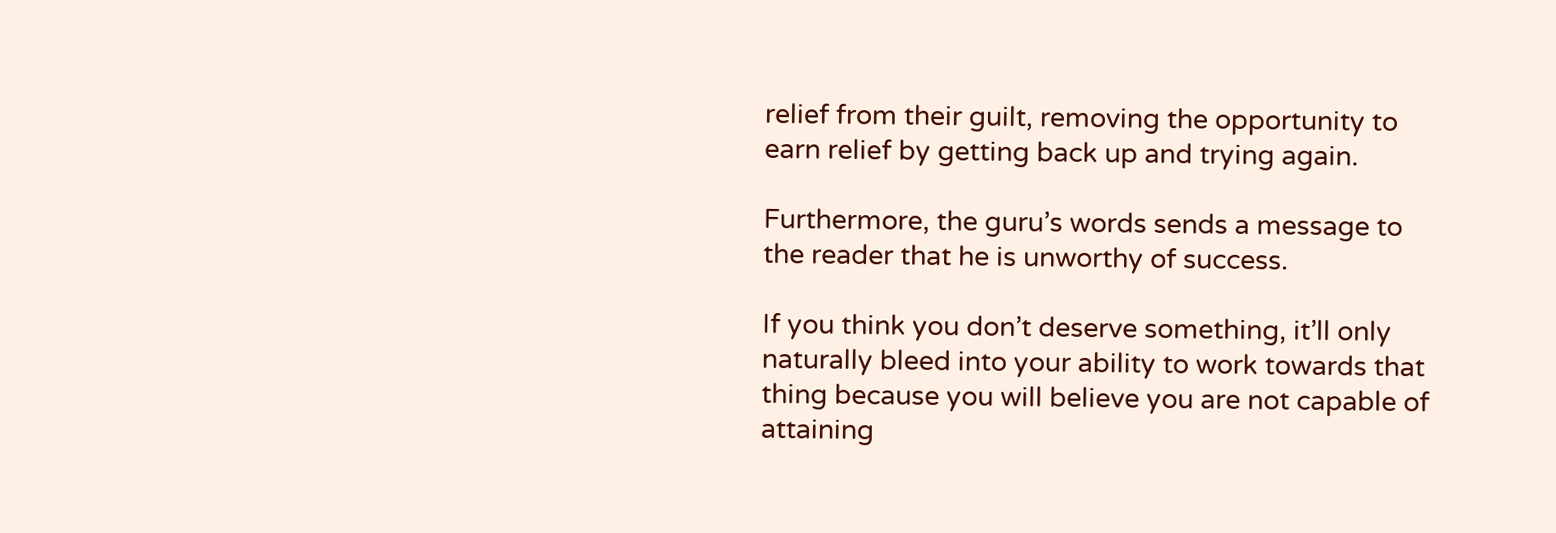relief from their guilt, removing the opportunity to earn relief by getting back up and trying again.

Furthermore, the guru’s words sends a message to the reader that he is unworthy of success.

If you think you don’t deserve something, it’ll only naturally bleed into your ability to work towards that thing because you will believe you are not capable of attaining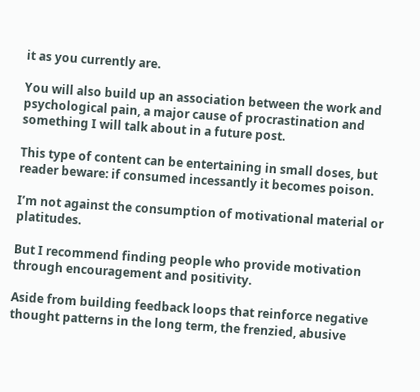it as you currently are.

You will also build up an association between the work and psychological pain, a major cause of procrastination and something I will talk about in a future post.

This type of content can be entertaining in small doses, but reader beware: if consumed incessantly it becomes poison.

I’m not against the consumption of motivational material or platitudes.

But I recommend finding people who provide motivation through encouragement and positivity.

Aside from building feedback loops that reinforce negative thought patterns in the long term, the frenzied, abusive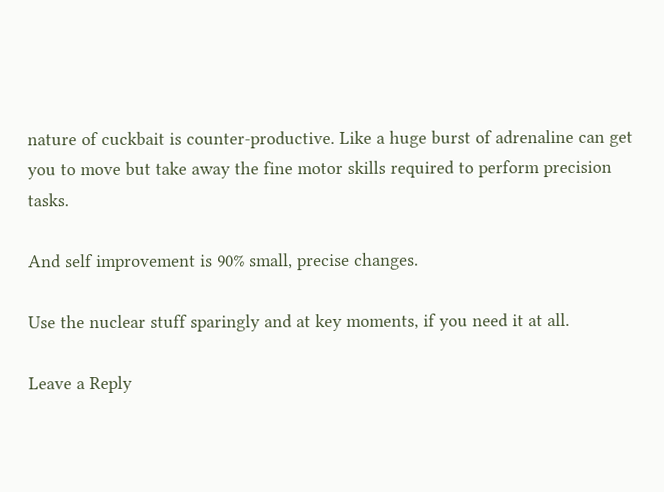nature of cuckbait is counter-productive. Like a huge burst of adrenaline can get you to move but take away the fine motor skills required to perform precision tasks.

And self improvement is 90% small, precise changes.

Use the nuclear stuff sparingly and at key moments, if you need it at all.

Leave a Reply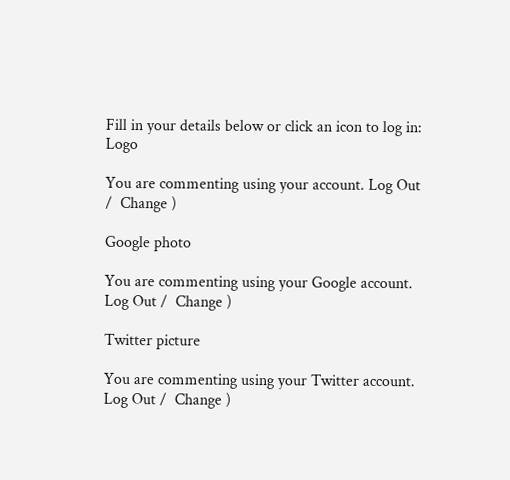Fill in your details below or click an icon to log in: Logo

You are commenting using your account. Log Out /  Change )

Google photo

You are commenting using your Google account. Log Out /  Change )

Twitter picture

You are commenting using your Twitter account. Log Out /  Change )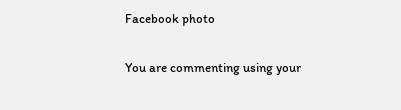Facebook photo

You are commenting using your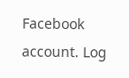Facebook account. Log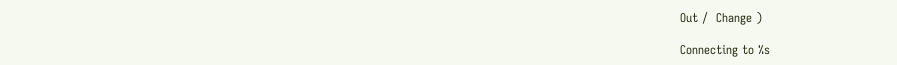Out /  Change )

Connecting to %s